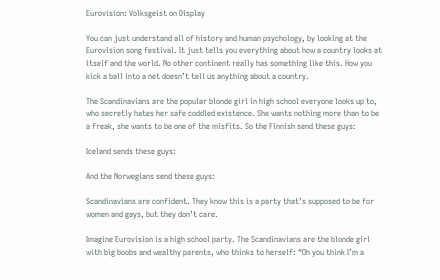Eurovision: Volksgeist on Display

You can just understand all of history and human psychology, by looking at the Eurovision song festival. It just tells you everything about how a country looks at itself and the world. No other continent really has something like this. How you kick a ball into a net doesn’t tell us anything about a country.

The Scandinavians are the popular blonde girl in high school everyone looks up to, who secretly hates her safe coddled existence. She wants nothing more than to be a freak, she wants to be one of the misfits. So the Finnish send these guys:

Iceland sends these guys:

And the Norwegians send these guys:

Scandinavians are confident. They know this is a party that’s supposed to be for women and gays, but they don’t care.

Imagine Eurovision is a high school party. The Scandinavians are the blonde girl with big boobs and wealthy parents, who thinks to herself: “Oh you think I’m a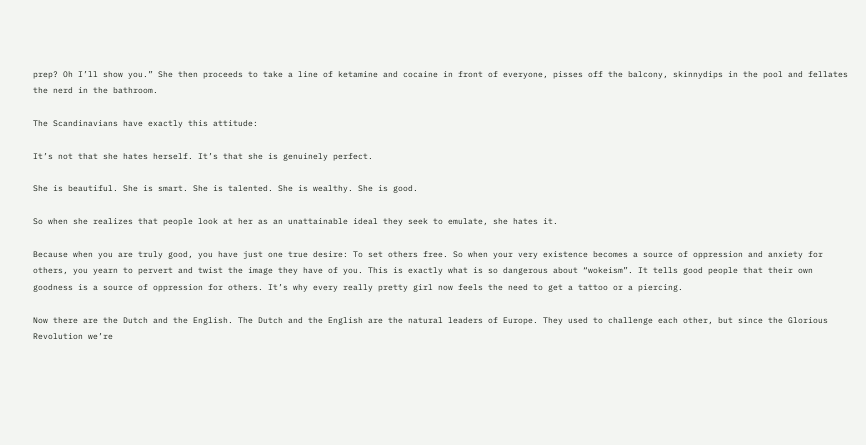prep? Oh I’ll show you.” She then proceeds to take a line of ketamine and cocaine in front of everyone, pisses off the balcony, skinnydips in the pool and fellates the nerd in the bathroom.

The Scandinavians have exactly this attitude:

It’s not that she hates herself. It’s that she is genuinely perfect.

She is beautiful. She is smart. She is talented. She is wealthy. She is good.

So when she realizes that people look at her as an unattainable ideal they seek to emulate, she hates it.

Because when you are truly good, you have just one true desire: To set others free. So when your very existence becomes a source of oppression and anxiety for others, you yearn to pervert and twist the image they have of you. This is exactly what is so dangerous about “wokeism”. It tells good people that their own goodness is a source of oppression for others. It’s why every really pretty girl now feels the need to get a tattoo or a piercing.

Now there are the Dutch and the English. The Dutch and the English are the natural leaders of Europe. They used to challenge each other, but since the Glorious Revolution we’re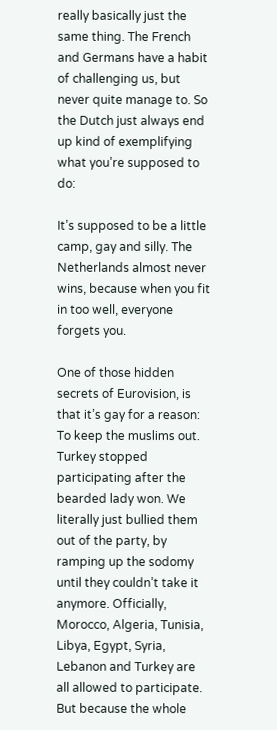really basically just the same thing. The French and Germans have a habit of challenging us, but never quite manage to. So the Dutch just always end up kind of exemplifying what you’re supposed to do:

It’s supposed to be a little camp, gay and silly. The Netherlands almost never wins, because when you fit in too well, everyone forgets you.

One of those hidden secrets of Eurovision, is that it’s gay for a reason: To keep the muslims out. Turkey stopped participating after the bearded lady won. We literally just bullied them out of the party, by ramping up the sodomy until they couldn’t take it anymore. Officially, Morocco, Algeria, Tunisia, Libya, Egypt, Syria, Lebanon and Turkey are all allowed to participate. But because the whole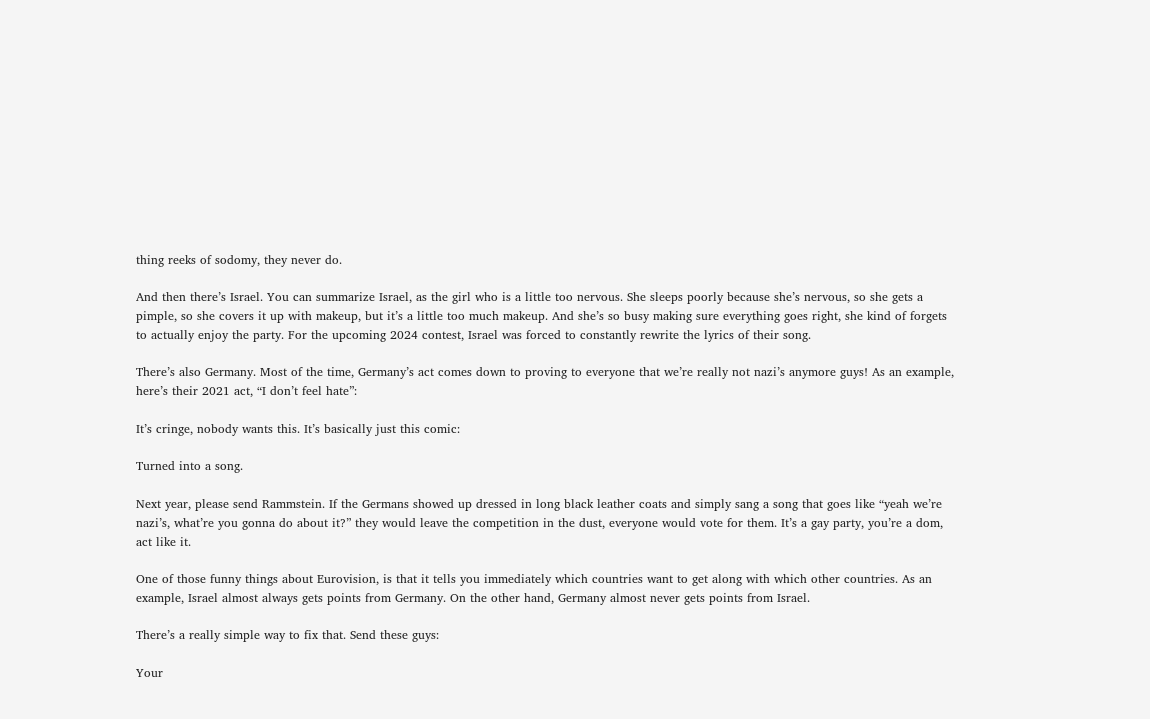thing reeks of sodomy, they never do.

And then there’s Israel. You can summarize Israel, as the girl who is a little too nervous. She sleeps poorly because she’s nervous, so she gets a pimple, so she covers it up with makeup, but it’s a little too much makeup. And she’s so busy making sure everything goes right, she kind of forgets to actually enjoy the party. For the upcoming 2024 contest, Israel was forced to constantly rewrite the lyrics of their song.

There’s also Germany. Most of the time, Germany’s act comes down to proving to everyone that we’re really not nazi’s anymore guys! As an example, here’s their 2021 act, “I don’t feel hate”:

It’s cringe, nobody wants this. It’s basically just this comic:

Turned into a song.

Next year, please send Rammstein. If the Germans showed up dressed in long black leather coats and simply sang a song that goes like “yeah we’re nazi’s, what’re you gonna do about it?” they would leave the competition in the dust, everyone would vote for them. It’s a gay party, you’re a dom, act like it.

One of those funny things about Eurovision, is that it tells you immediately which countries want to get along with which other countries. As an example, Israel almost always gets points from Germany. On the other hand, Germany almost never gets points from Israel.

There’s a really simple way to fix that. Send these guys:

Your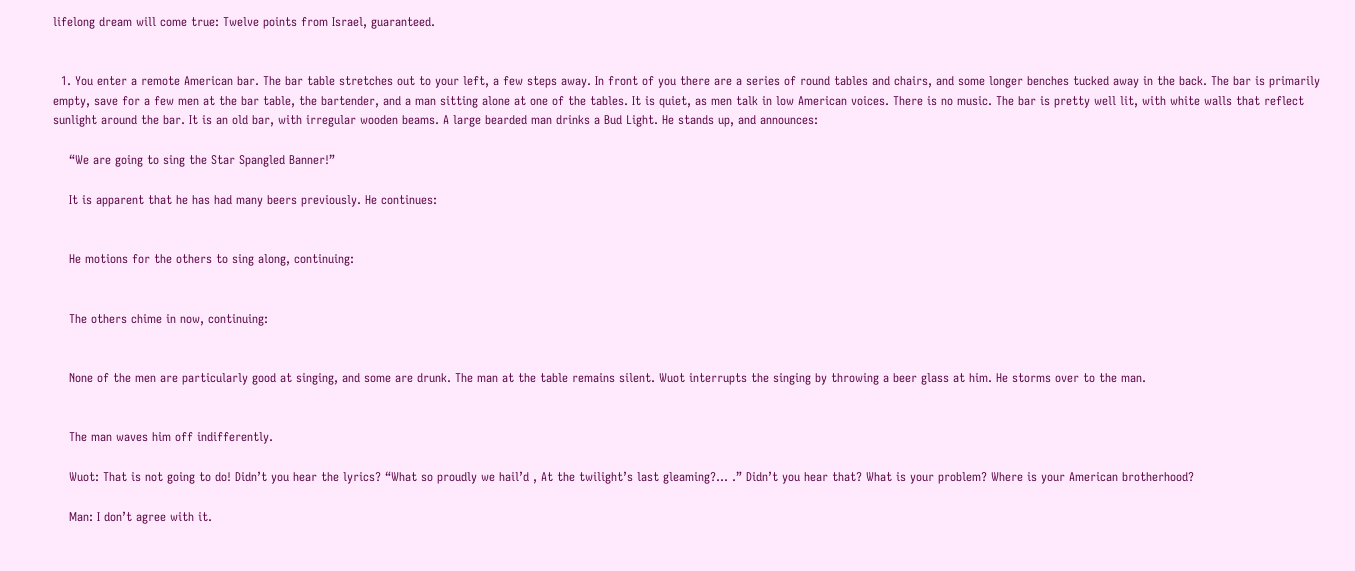lifelong dream will come true: Twelve points from Israel, guaranteed.


  1. You enter a remote American bar. The bar table stretches out to your left, a few steps away. In front of you there are a series of round tables and chairs, and some longer benches tucked away in the back. The bar is primarily empty, save for a few men at the bar table, the bartender, and a man sitting alone at one of the tables. It is quiet, as men talk in low American voices. There is no music. The bar is pretty well lit, with white walls that reflect sunlight around the bar. It is an old bar, with irregular wooden beams. A large bearded man drinks a Bud Light. He stands up, and announces:

    “We are going to sing the Star Spangled Banner!”

    It is apparent that he has had many beers previously. He continues:


    He motions for the others to sing along, continuing:


    The others chime in now, continuing:


    None of the men are particularly good at singing, and some are drunk. The man at the table remains silent. Wuot interrupts the singing by throwing a beer glass at him. He storms over to the man.


    The man waves him off indifferently.

    Wuot: That is not going to do! Didn’t you hear the lyrics? “What so proudly we hail’d , At the twilight’s last gleaming?… .” Didn’t you hear that? What is your problem? Where is your American brotherhood?

    Man: I don’t agree with it.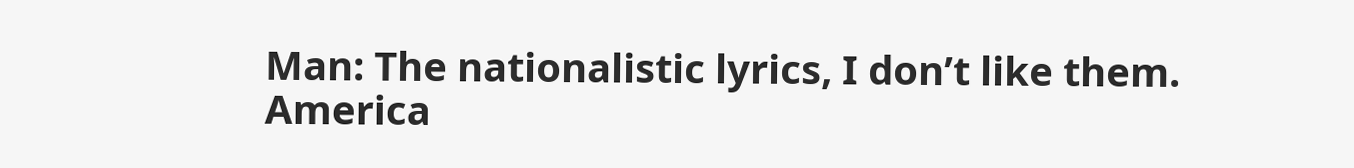Man: The nationalistic lyrics, I don’t like them. America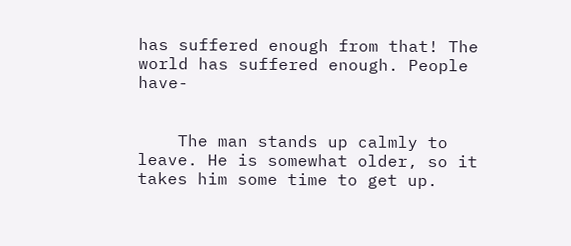has suffered enough from that! The world has suffered enough. People have-


    The man stands up calmly to leave. He is somewhat older, so it takes him some time to get up.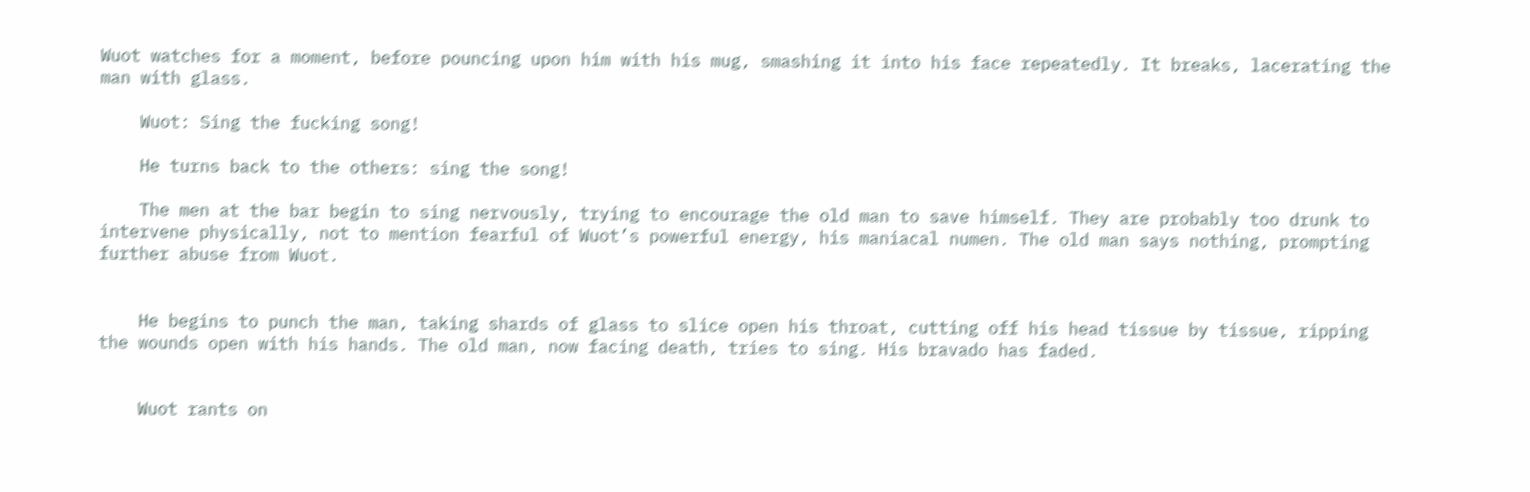Wuot watches for a moment, before pouncing upon him with his mug, smashing it into his face repeatedly. It breaks, lacerating the man with glass.

    Wuot: Sing the fucking song!

    He turns back to the others: sing the song!

    The men at the bar begin to sing nervously, trying to encourage the old man to save himself. They are probably too drunk to intervene physically, not to mention fearful of Wuot’s powerful energy, his maniacal numen. The old man says nothing, prompting further abuse from Wuot.


    He begins to punch the man, taking shards of glass to slice open his throat, cutting off his head tissue by tissue, ripping the wounds open with his hands. The old man, now facing death, tries to sing. His bravado has faded.


    Wuot rants on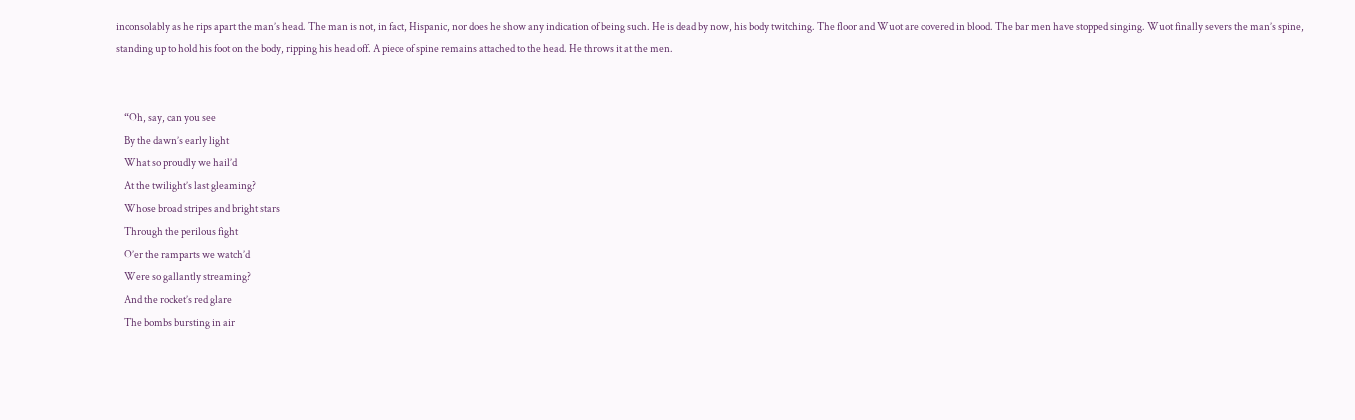inconsolably as he rips apart the man’s head. The man is not, in fact, Hispanic, nor does he show any indication of being such. He is dead by now, his body twitching. The floor and Wuot are covered in blood. The bar men have stopped singing. Wuot finally severs the man’s spine, standing up to hold his foot on the body, ripping his head off. A piece of spine remains attached to the head. He throws it at the men.


    “Oh, say, can you see
    By the dawn’s early light
    What so proudly we hail’d
    At the twilight’s last gleaming?
    Whose broad stripes and bright stars
    Through the perilous fight
    O’er the ramparts we watch’d
    Were so gallantly streaming?
    And the rocket’s red glare
    The bombs bursting in air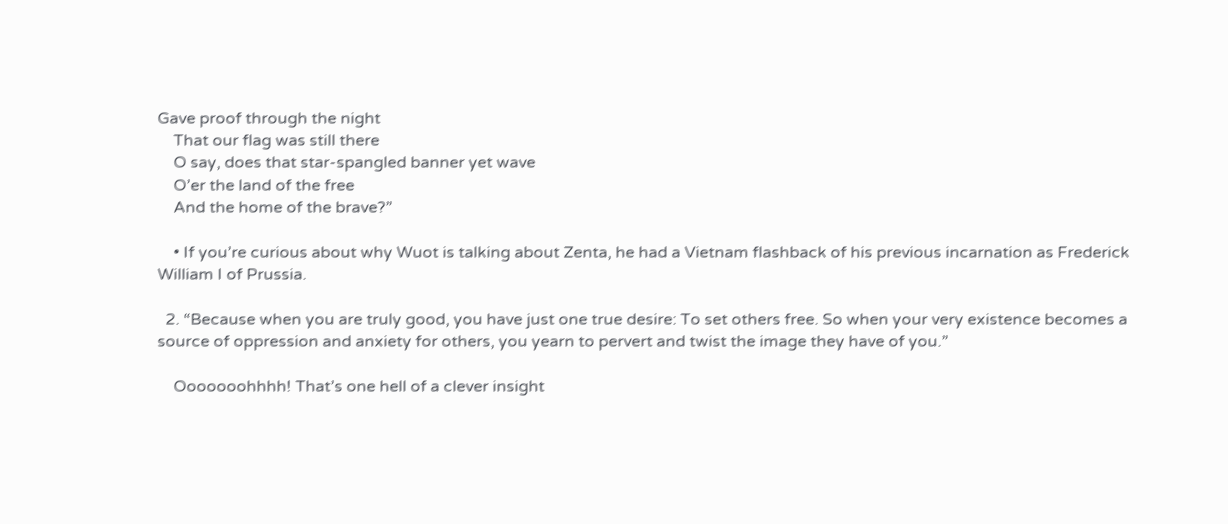Gave proof through the night
    That our flag was still there
    O say, does that star-spangled banner yet wave
    O’er the land of the free
    And the home of the brave?”

    • If you’re curious about why Wuot is talking about Zenta, he had a Vietnam flashback of his previous incarnation as Frederick William I of Prussia.

  2. “Because when you are truly good, you have just one true desire: To set others free. So when your very existence becomes a source of oppression and anxiety for others, you yearn to pervert and twist the image they have of you.”

    Ooooooohhhh! That’s one hell of a clever insight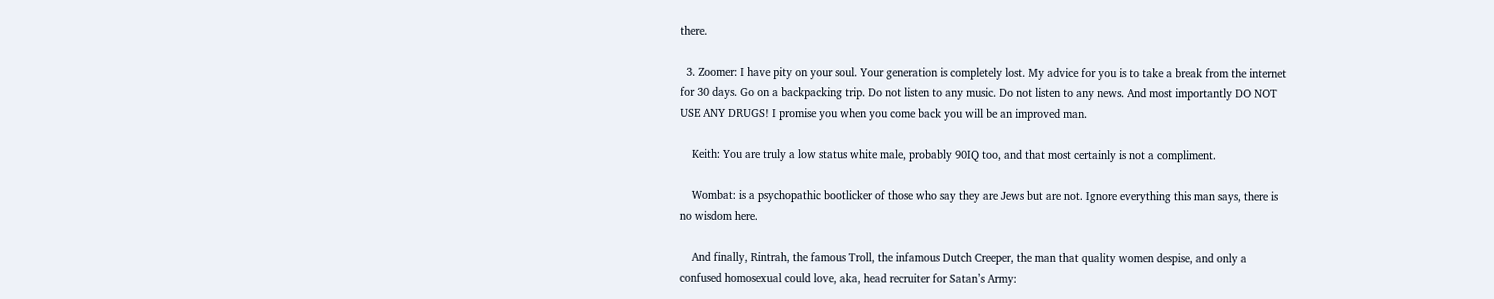there.

  3. Zoomer: I have pity on your soul. Your generation is completely lost. My advice for you is to take a break from the internet for 30 days. Go on a backpacking trip. Do not listen to any music. Do not listen to any news. And most importantly DO NOT USE ANY DRUGS! I promise you when you come back you will be an improved man.

    Keith: You are truly a low status white male, probably 90IQ too, and that most certainly is not a compliment.

    Wombat: is a psychopathic bootlicker of those who say they are Jews but are not. Ignore everything this man says, there is no wisdom here.

    And finally, Rintrah, the famous Troll, the infamous Dutch Creeper, the man that quality women despise, and only a confused homosexual could love, aka, head recruiter for Satan’s Army: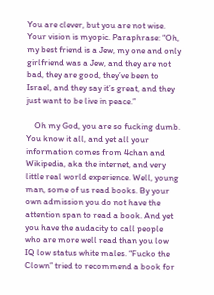You are clever, but you are not wise. Your vision is myopic. Paraphrase: “Oh, my best friend is a Jew, my one and only girlfriend was a Jew, and they are not bad, they are good, they’ve been to Israel, and they say it’s great, and they just want to be live in peace.”

    Oh my God, you are so fucking dumb. You know it all, and yet all your information comes from 4chan and Wikipedia, aka the internet, and very little real world experience. Well, young man, some of us read books. By your own admission you do not have the attention span to read a book. And yet you have the audacity to call people who are more well read than you low IQ low status white males. “Fucko the Clown” tried to recommend a book for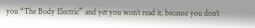you “The Body Electric” and yet you won’t read it, because you don’t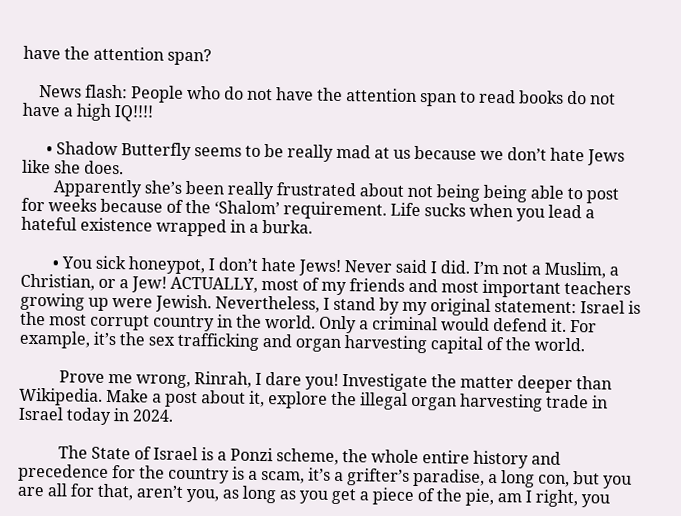have the attention span?

    News flash: People who do not have the attention span to read books do not have a high IQ!!!!

      • Shadow Butterfly seems to be really mad at us because we don’t hate Jews like she does.
        Apparently she’s been really frustrated about not being being able to post for weeks because of the ‘Shalom’ requirement. Life sucks when you lead a hateful existence wrapped in a burka.

        • You sick honeypot, I don’t hate Jews! Never said I did. I’m not a Muslim, a Christian, or a Jew! ACTUALLY, most of my friends and most important teachers growing up were Jewish. Nevertheless, I stand by my original statement: Israel is the most corrupt country in the world. Only a criminal would defend it. For example, it’s the sex trafficking and organ harvesting capital of the world.

          Prove me wrong, Rinrah, I dare you! Investigate the matter deeper than Wikipedia. Make a post about it, explore the illegal organ harvesting trade in Israel today in 2024.

          The State of Israel is a Ponzi scheme, the whole entire history and precedence for the country is a scam, it’s a grifter’s paradise, a long con, but you are all for that, aren’t you, as long as you get a piece of the pie, am I right, you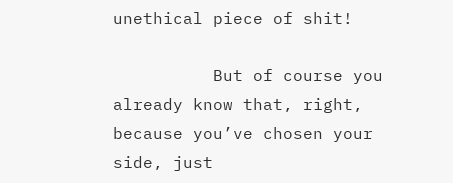unethical piece of shit!

          But of course you already know that, right, because you’ve chosen your side, just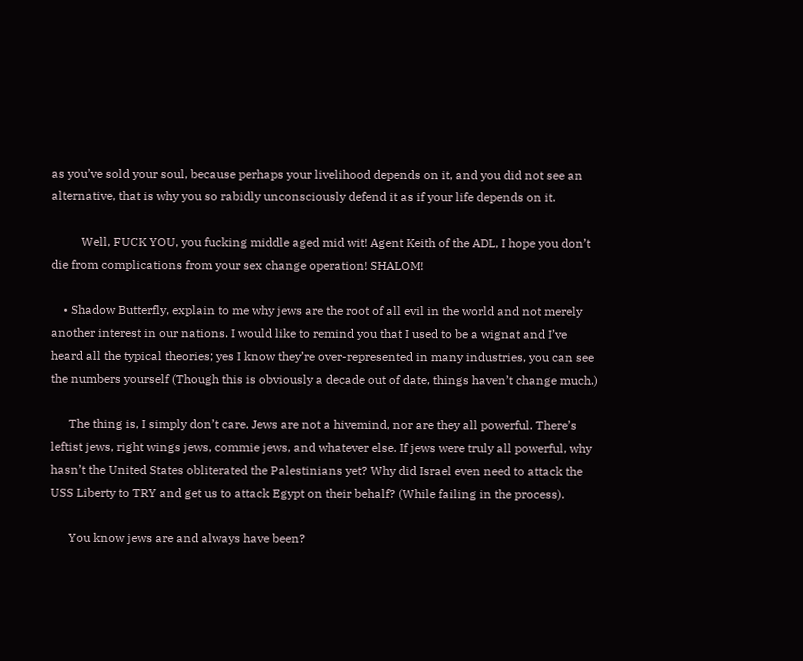as you’ve sold your soul, because perhaps your livelihood depends on it, and you did not see an alternative, that is why you so rabidly unconsciously defend it as if your life depends on it.

          Well, FUCK YOU, you fucking middle aged mid wit! Agent Keith of the ADL, I hope you don’t die from complications from your sex change operation! SHALOM!

    • Shadow Butterfly, explain to me why jews are the root of all evil in the world and not merely another interest in our nations. I would like to remind you that I used to be a wignat and I’ve heard all the typical theories; yes I know they’re over-represented in many industries, you can see the numbers yourself (Though this is obviously a decade out of date, things haven’t change much.)

      The thing is, I simply don’t care. Jews are not a hivemind, nor are they all powerful. There’s leftist jews, right wings jews, commie jews, and whatever else. If jews were truly all powerful, why hasn’t the United States obliterated the Palestinians yet? Why did Israel even need to attack the USS Liberty to TRY and get us to attack Egypt on their behalf? (While failing in the process).

      You know jews are and always have been?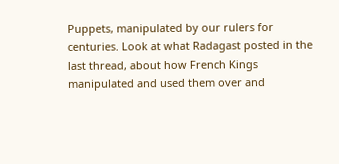Puppets, manipulated by our rulers for centuries. Look at what Radagast posted in the last thread, about how French Kings manipulated and used them over and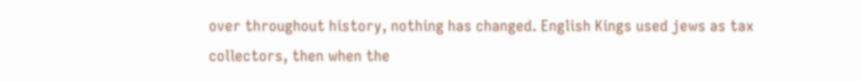over throughout history, nothing has changed. English Kings used jews as tax collectors, then when the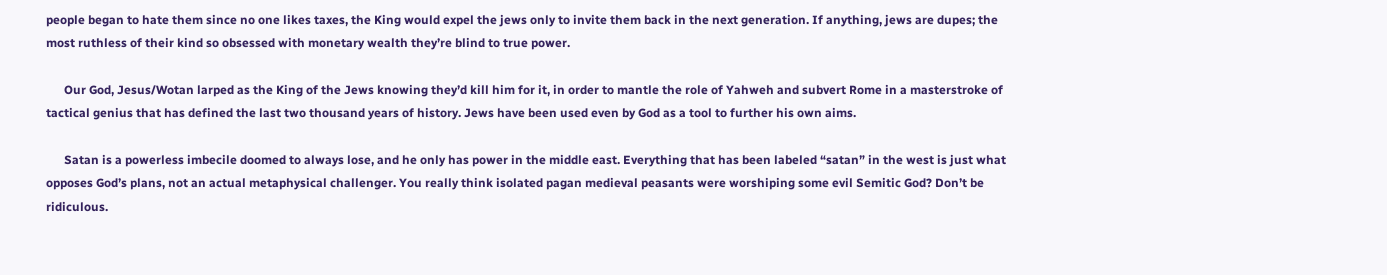people began to hate them since no one likes taxes, the King would expel the jews only to invite them back in the next generation. If anything, jews are dupes; the most ruthless of their kind so obsessed with monetary wealth they’re blind to true power.

      Our God, Jesus/Wotan larped as the King of the Jews knowing they’d kill him for it, in order to mantle the role of Yahweh and subvert Rome in a masterstroke of tactical genius that has defined the last two thousand years of history. Jews have been used even by God as a tool to further his own aims.

      Satan is a powerless imbecile doomed to always lose, and he only has power in the middle east. Everything that has been labeled “satan” in the west is just what opposes God’s plans, not an actual metaphysical challenger. You really think isolated pagan medieval peasants were worshiping some evil Semitic God? Don’t be ridiculous.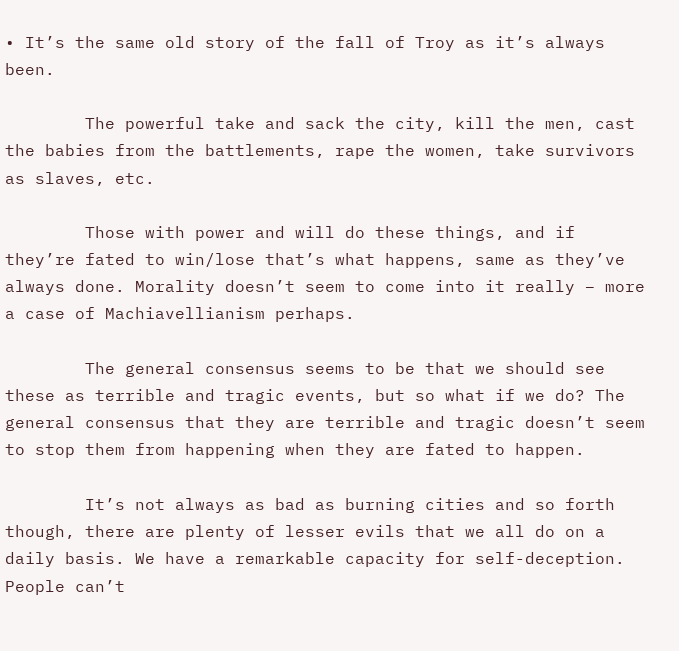• It’s the same old story of the fall of Troy as it’s always been.

        The powerful take and sack the city, kill the men, cast the babies from the battlements, rape the women, take survivors as slaves, etc.

        Those with power and will do these things, and if they’re fated to win/lose that’s what happens, same as they’ve always done. Morality doesn’t seem to come into it really – more a case of Machiavellianism perhaps.

        The general consensus seems to be that we should see these as terrible and tragic events, but so what if we do? The general consensus that they are terrible and tragic doesn’t seem to stop them from happening when they are fated to happen.

        It’s not always as bad as burning cities and so forth though, there are plenty of lesser evils that we all do on a daily basis. We have a remarkable capacity for self-deception. People can’t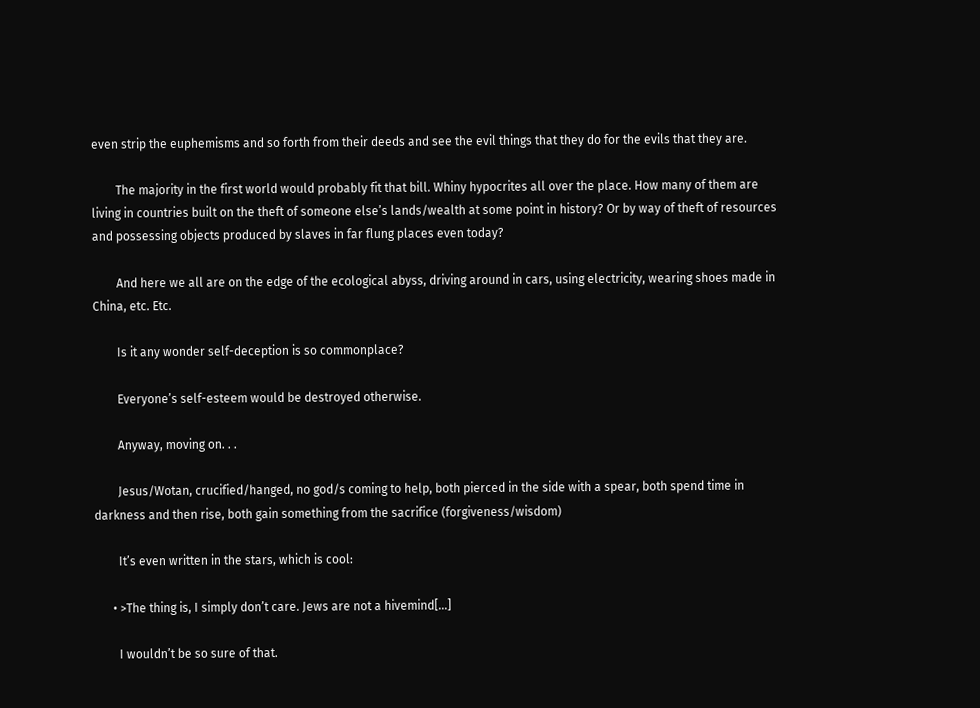even strip the euphemisms and so forth from their deeds and see the evil things that they do for the evils that they are.

        The majority in the first world would probably fit that bill. Whiny hypocrites all over the place. How many of them are living in countries built on the theft of someone else’s lands/wealth at some point in history? Or by way of theft of resources and possessing objects produced by slaves in far flung places even today?

        And here we all are on the edge of the ecological abyss, driving around in cars, using electricity, wearing shoes made in China, etc. Etc.

        Is it any wonder self-deception is so commonplace?

        Everyone’s self-esteem would be destroyed otherwise.

        Anyway, moving on. . .

        Jesus/Wotan, crucified/hanged, no god/s coming to help, both pierced in the side with a spear, both spend time in darkness and then rise, both gain something from the sacrifice (forgiveness/wisdom)

        It’s even written in the stars, which is cool:

      • >The thing is, I simply don’t care. Jews are not a hivemind[…]

        I wouldn’t be so sure of that.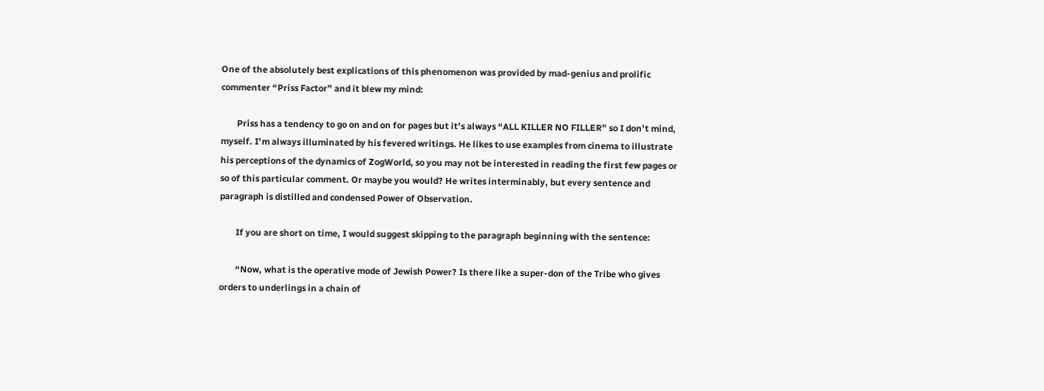One of the absolutely best explications of this phenomenon was provided by mad-genius and prolific commenter “Priss Factor” and it blew my mind:

        Priss has a tendency to go on and on for pages but it’s always “ALL KILLER NO FILLER” so I don’t mind, myself. I’m always illuminated by his fevered writings. He likes to use examples from cinema to illustrate his perceptions of the dynamics of ZogWorld, so you may not be interested in reading the first few pages or so of this particular comment. Or maybe you would? He writes interminably, but every sentence and paragraph is distilled and condensed Power of Observation.

        If you are short on time, I would suggest skipping to the paragraph beginning with the sentence:

        “Now, what is the operative mode of Jewish Power? Is there like a super-don of the Tribe who gives orders to underlings in a chain of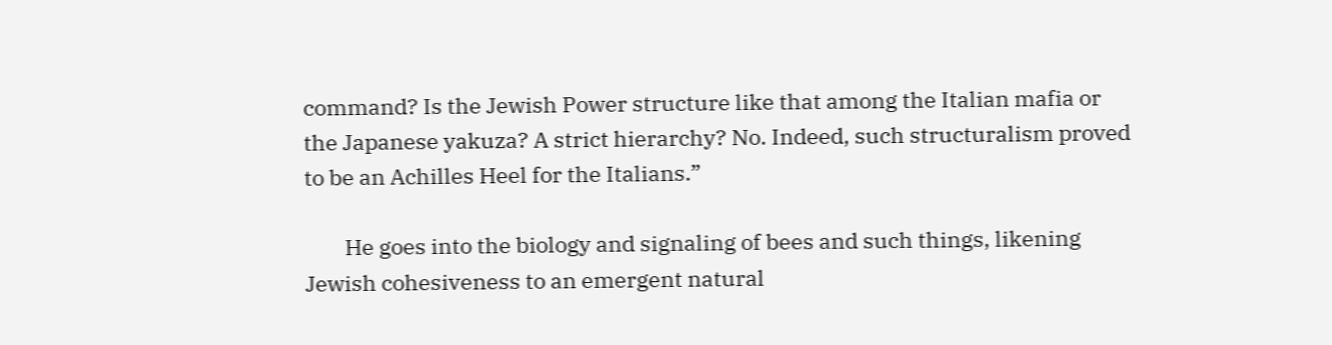command? Is the Jewish Power structure like that among the Italian mafia or the Japanese yakuza? A strict hierarchy? No. Indeed, such structuralism proved to be an Achilles Heel for the Italians.”

        He goes into the biology and signaling of bees and such things, likening Jewish cohesiveness to an emergent natural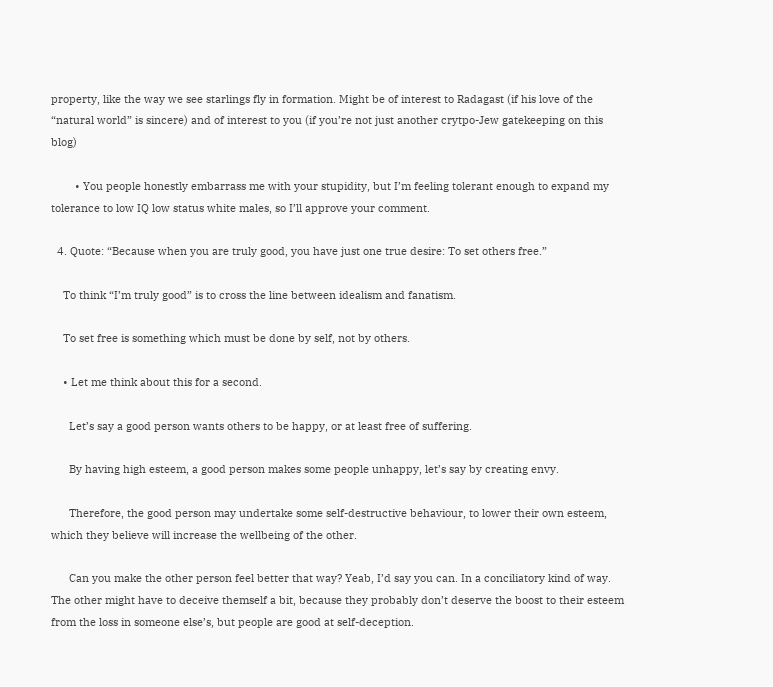property, like the way we see starlings fly in formation. Might be of interest to Radagast (if his love of the “natural world” is sincere) and of interest to you (if you’re not just another crytpo-Jew gatekeeping on this blog)

        • You people honestly embarrass me with your stupidity, but I’m feeling tolerant enough to expand my tolerance to low IQ low status white males, so I’ll approve your comment.

  4. Quote: “Because when you are truly good, you have just one true desire: To set others free.”

    To think “I’m truly good” is to cross the line between idealism and fanatism.

    To set free is something which must be done by self, not by others.

    • Let me think about this for a second.

      Let’s say a good person wants others to be happy, or at least free of suffering.

      By having high esteem, a good person makes some people unhappy, let’s say by creating envy.

      Therefore, the good person may undertake some self-destructive behaviour, to lower their own esteem, which they believe will increase the wellbeing of the other.

      Can you make the other person feel better that way? Yeab, I’d say you can. In a conciliatory kind of way. The other might have to deceive themself a bit, because they probably don’t deserve the boost to their esteem from the loss in someone else’s, but people are good at self-deception.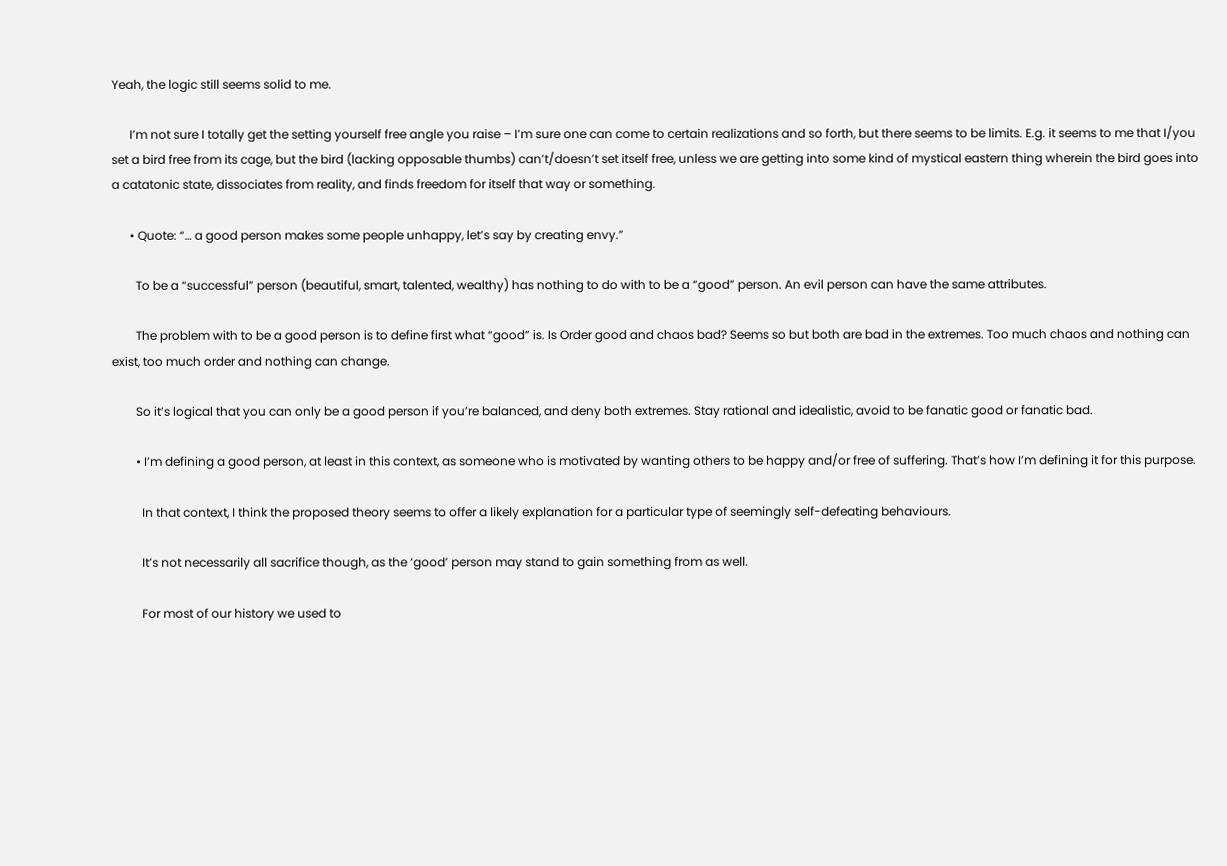Yeah, the logic still seems solid to me.

      I’m not sure I totally get the setting yourself free angle you raise – I’m sure one can come to certain realizations and so forth, but there seems to be limits. E.g. it seems to me that I/you set a bird free from its cage, but the bird (lacking opposable thumbs) can’t/doesn’t set itself free, unless we are getting into some kind of mystical eastern thing wherein the bird goes into a catatonic state, dissociates from reality, and finds freedom for itself that way or something.

      • Quote: “… a good person makes some people unhappy, let’s say by creating envy.”

        To be a “successful” person (beautiful, smart, talented, wealthy) has nothing to do with to be a “good” person. An evil person can have the same attributes.

        The problem with to be a good person is to define first what “good” is. Is Order good and chaos bad? Seems so but both are bad in the extremes. Too much chaos and nothing can exist, too much order and nothing can change.

        So it’s logical that you can only be a good person if you’re balanced, and deny both extremes. Stay rational and idealistic, avoid to be fanatic good or fanatic bad.

        • I’m defining a good person, at least in this context, as someone who is motivated by wanting others to be happy and/or free of suffering. That’s how I’m defining it for this purpose.

          In that context, I think the proposed theory seems to offer a likely explanation for a particular type of seemingly self-defeating behaviours.

          It’s not necessarily all sacrifice though, as the ‘good’ person may stand to gain something from as well.

          For most of our history we used to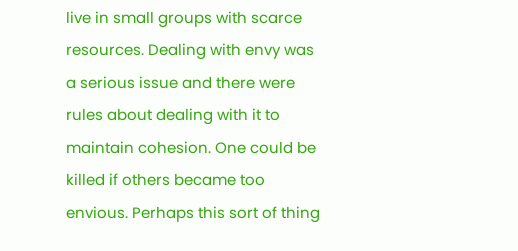live in small groups with scarce resources. Dealing with envy was a serious issue and there were rules about dealing with it to maintain cohesion. One could be killed if others became too envious. Perhaps this sort of thing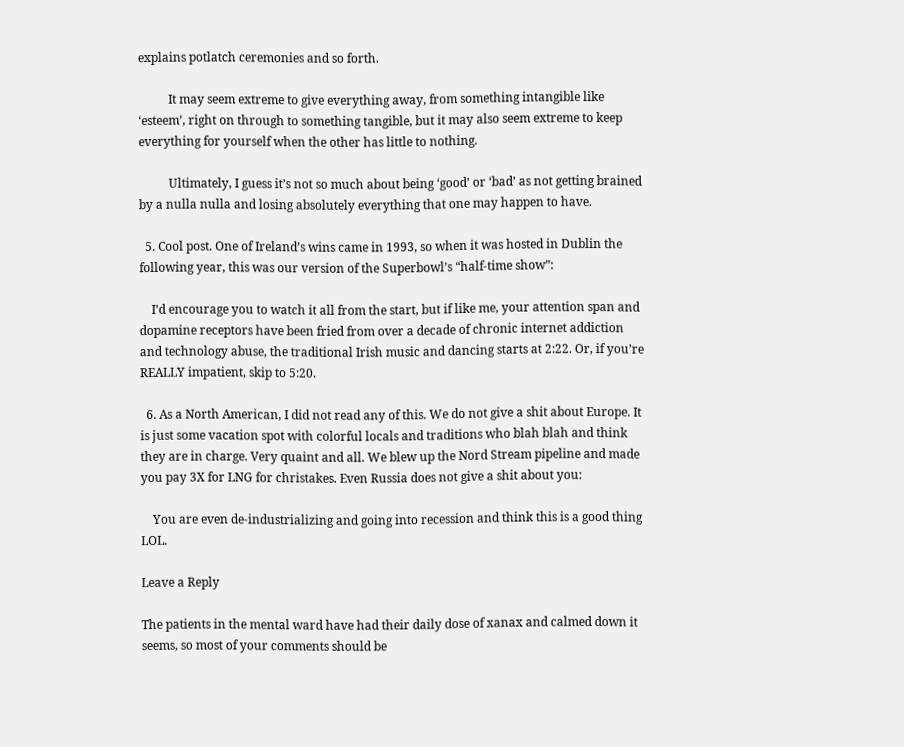explains potlatch ceremonies and so forth.

          It may seem extreme to give everything away, from something intangible like ‘esteem’, right on through to something tangible, but it may also seem extreme to keep everything for yourself when the other has little to nothing.

          Ultimately, I guess it’s not so much about being ‘good’ or ‘bad’ as not getting brained by a nulla nulla and losing absolutely everything that one may happen to have.

  5. Cool post. One of Ireland’s wins came in 1993, so when it was hosted in Dublin the following year, this was our version of the Superbowl’s “half-time show”:

    I’d encourage you to watch it all from the start, but if like me, your attention span and dopamine receptors have been fried from over a decade of chronic internet addiction and technology abuse, the traditional Irish music and dancing starts at 2:22. Or, if you’re REALLY impatient, skip to 5:20.

  6. As a North American, I did not read any of this. We do not give a shit about Europe. It is just some vacation spot with colorful locals and traditions who blah blah and think they are in charge. Very quaint and all. We blew up the Nord Stream pipeline and made you pay 3X for LNG for christakes. Even Russia does not give a shit about you:

    You are even de-industrializing and going into recession and think this is a good thing LOL.

Leave a Reply

The patients in the mental ward have had their daily dose of xanax and calmed down it seems, so most of your comments should be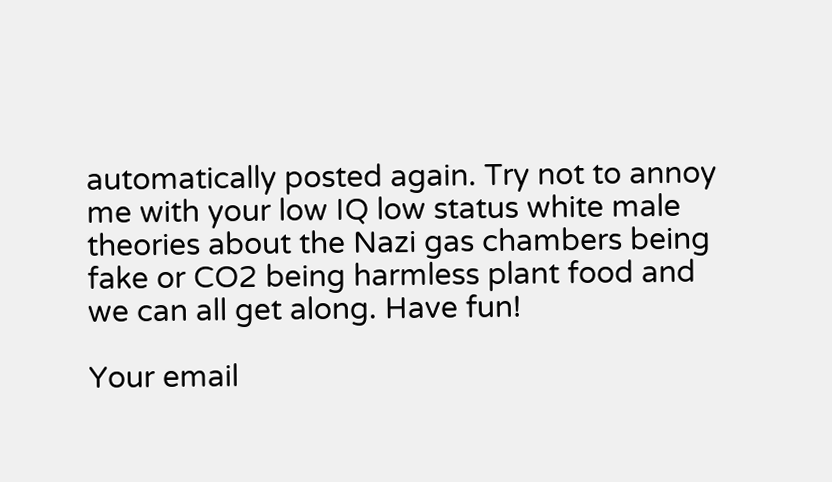automatically posted again. Try not to annoy me with your low IQ low status white male theories about the Nazi gas chambers being fake or CO2 being harmless plant food and we can all get along. Have fun!

Your email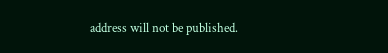address will not be published.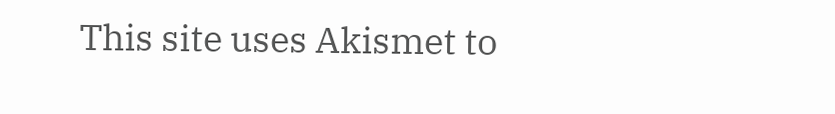This site uses Akismet to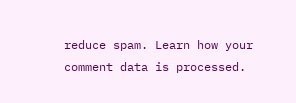reduce spam. Learn how your comment data is processed.